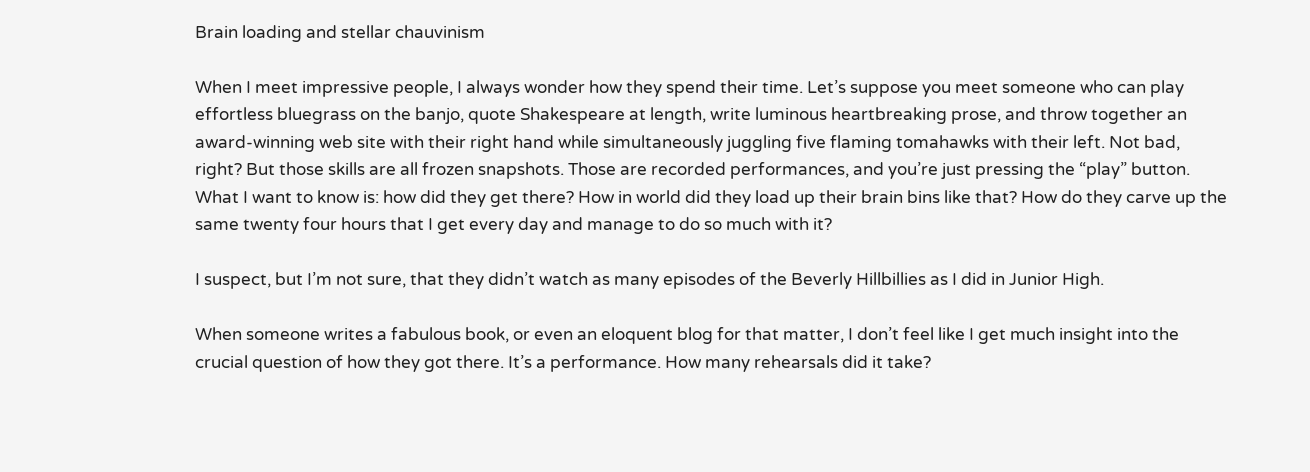Brain loading and stellar chauvinism

When I meet impressive people, I always wonder how they spend their time. Let’s suppose you meet someone who can play effortless bluegrass on the banjo, quote Shakespeare at length, write luminous heartbreaking prose, and throw together an award-winning web site with their right hand while simultaneously juggling five flaming tomahawks with their left. Not bad, right? But those skills are all frozen snapshots. Those are recorded performances, and you’re just pressing the “play” button. What I want to know is: how did they get there? How in world did they load up their brain bins like that? How do they carve up the same twenty four hours that I get every day and manage to do so much with it?

I suspect, but I’m not sure, that they didn’t watch as many episodes of the Beverly Hillbillies as I did in Junior High.

When someone writes a fabulous book, or even an eloquent blog for that matter, I don’t feel like I get much insight into the crucial question of how they got there. It’s a performance. How many rehearsals did it take?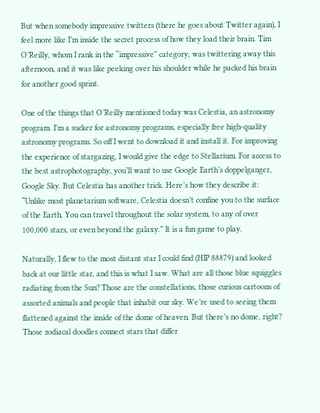But when somebody impressive twitters (there he goes about Twitter again), I feel more like I’m inside the secret process of how they load their brain. Tim O’Reilly, whom I rank in the “impressive” category, was twittering away this afternoon, and it was like peeking over his shoulder while he packed his brain for another good sprint.

One of the things that O’Reilly mentioned today was Celestia, an astronomy program. I’m a sucker for astronomy programs, especially free high-quality astronomy programs. So off I went to download it and install it. For improving the experience of stargazing, I would give the edge to Stellarium. For access to the best astrophotography, you’ll want to use Google Earth’s doppelganger, Google Sky. But Celestia has another trick. Here’s how they describe it: “Unlike most planetarium software, Celestia doesn’t confine you to the surface of the Earth. You can travel throughout the solar system, to any of over 100,000 stars, or even beyond the galaxy.” It is a fun game to play.

Naturally, I flew to the most distant star I could find (HIP 88879) and looked back at our little star, and this is what I saw. What are all those blue squiggles radiating from the Sun? Those are the constellations, those curious cartoons of assorted animals and people that inhabit our sky. We’re used to seeing them flattened against the inside of the dome of heaven. But there’s no dome, right? Those zodiacal doodles connect stars that differ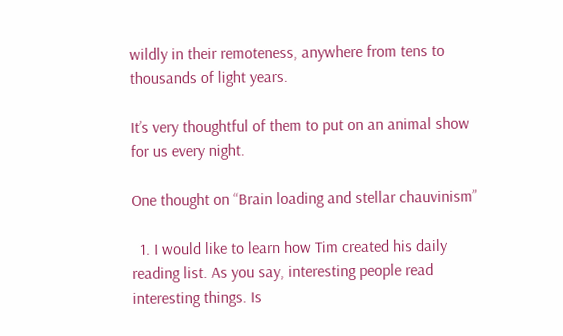wildly in their remoteness, anywhere from tens to thousands of light years.

It’s very thoughtful of them to put on an animal show for us every night.

One thought on “Brain loading and stellar chauvinism”

  1. I would like to learn how Tim created his daily reading list. As you say, interesting people read interesting things. Is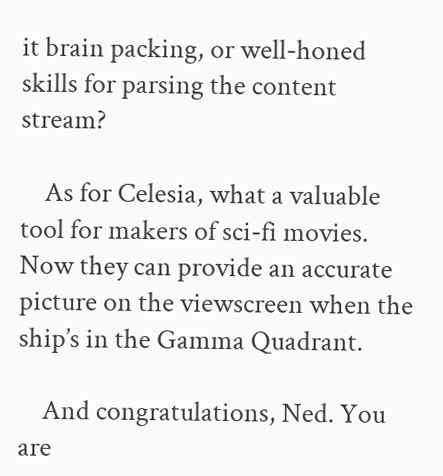it brain packing, or well-honed skills for parsing the content stream?

    As for Celesia, what a valuable tool for makers of sci-fi movies. Now they can provide an accurate picture on the viewscreen when the ship’s in the Gamma Quadrant.

    And congratulations, Ned. You are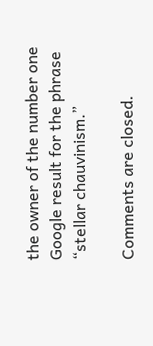the owner of the number one Google result for the phrase “stellar chauvinism.”

Comments are closed.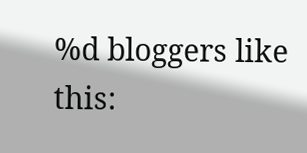%d bloggers like this: